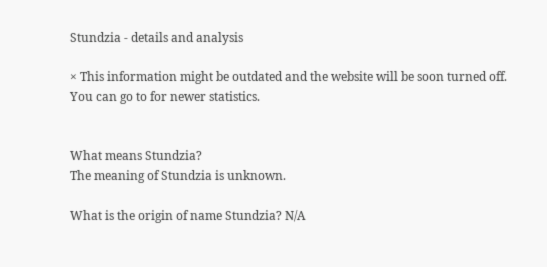Stundzia - details and analysis

× This information might be outdated and the website will be soon turned off.
You can go to for newer statistics.


What means Stundzia?
The meaning of Stundzia is unknown.

What is the origin of name Stundzia? N/A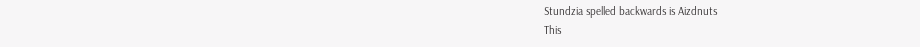Stundzia spelled backwards is Aizdnuts
This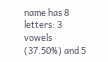name has 8 letters: 3 vowels (37.50%) and 5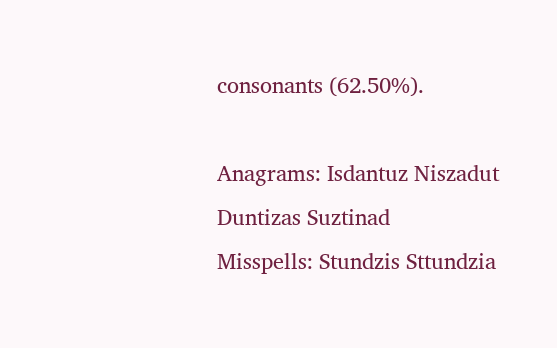consonants (62.50%).

Anagrams: Isdantuz Niszadut Duntizas Suztinad
Misspells: Stundzis Sttundzia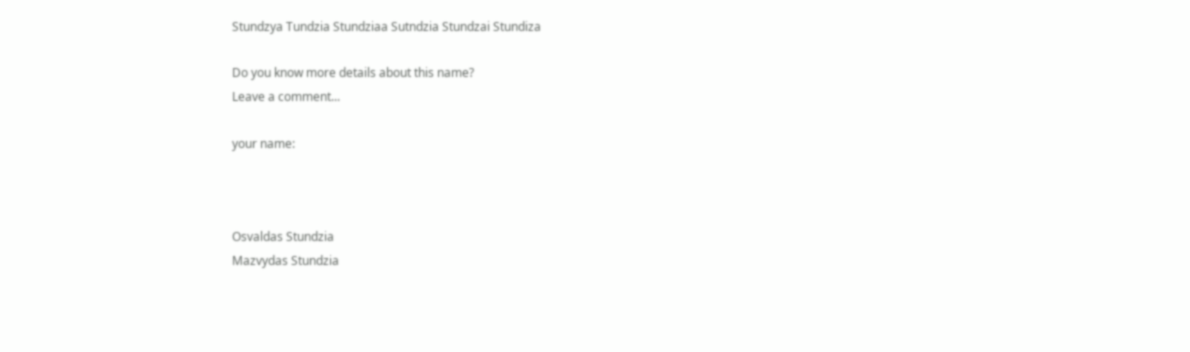Stundzya Tundzia Stundziaa Sutndzia Stundzai Stundiza

Do you know more details about this name?
Leave a comment...

your name:



Osvaldas Stundzia
Mazvydas Stundzia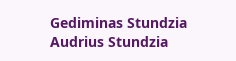Gediminas Stundzia
Audrius Stundzia